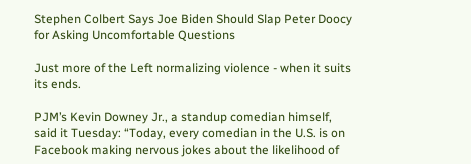Stephen Colbert Says Joe Biden Should Slap Peter Doocy for Asking Uncomfortable Questions

Just more of the Left normalizing violence - when it suits its ends.

PJM’s Kevin Downey Jr., a standup comedian himself, said it Tuesday: “Today, every comedian in the U.S. is on Facebook making nervous jokes about the likelihood of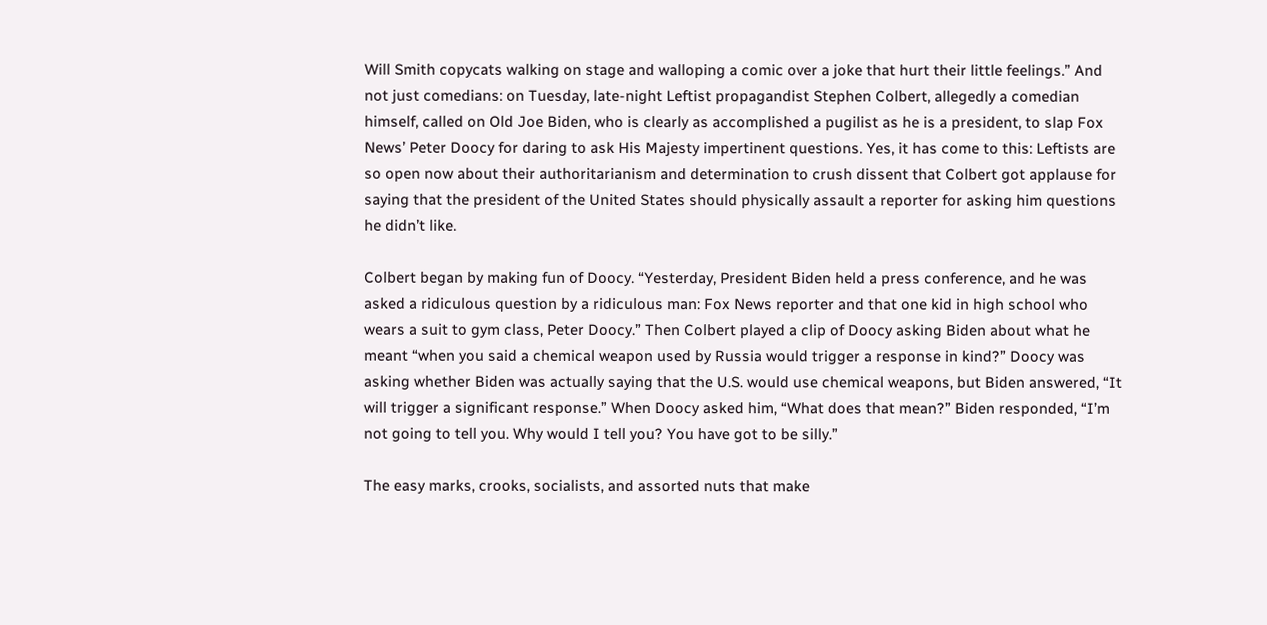Will Smith copycats walking on stage and walloping a comic over a joke that hurt their little feelings.” And not just comedians: on Tuesday, late-night Leftist propagandist Stephen Colbert, allegedly a comedian himself, called on Old Joe Biden, who is clearly as accomplished a pugilist as he is a president, to slap Fox News’ Peter Doocy for daring to ask His Majesty impertinent questions. Yes, it has come to this: Leftists are so open now about their authoritarianism and determination to crush dissent that Colbert got applause for saying that the president of the United States should physically assault a reporter for asking him questions he didn’t like.

Colbert began by making fun of Doocy. “Yesterday, President Biden held a press conference, and he was asked a ridiculous question by a ridiculous man: Fox News reporter and that one kid in high school who wears a suit to gym class, Peter Doocy.” Then Colbert played a clip of Doocy asking Biden about what he meant “when you said a chemical weapon used by Russia would trigger a response in kind?” Doocy was asking whether Biden was actually saying that the U.S. would use chemical weapons, but Biden answered, “It will trigger a significant response.” When Doocy asked him, “What does that mean?” Biden responded, “I’m not going to tell you. Why would I tell you? You have got to be silly.”

The easy marks, crooks, socialists, and assorted nuts that make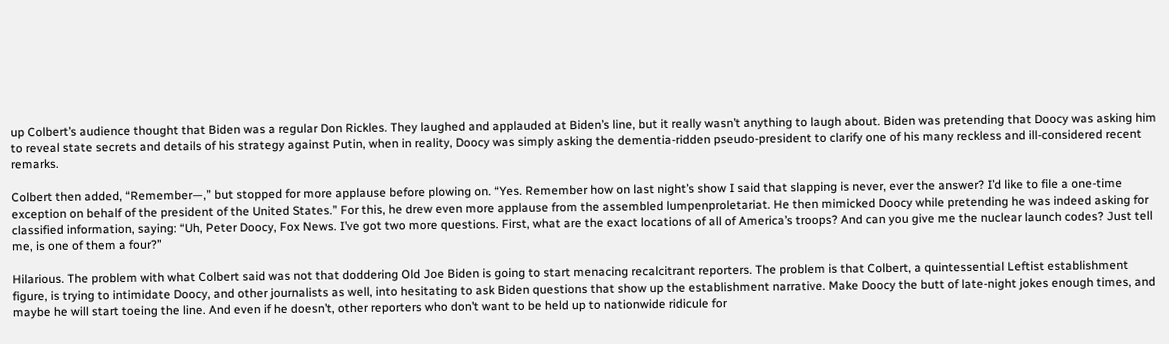up Colbert’s audience thought that Biden was a regular Don Rickles. They laughed and applauded at Biden’s line, but it really wasn’t anything to laugh about. Biden was pretending that Doocy was asking him to reveal state secrets and details of his strategy against Putin, when in reality, Doocy was simply asking the dementia-ridden pseudo-president to clarify one of his many reckless and ill-considered recent remarks.

Colbert then added, “Remember—,” but stopped for more applause before plowing on. “Yes. Remember how on last night’s show I said that slapping is never, ever the answer? I’d like to file a one-time exception on behalf of the president of the United States.” For this, he drew even more applause from the assembled lumpenproletariat. He then mimicked Doocy while pretending he was indeed asking for classified information, saying: “Uh, Peter Doocy, Fox News. I’ve got two more questions. First, what are the exact locations of all of America’s troops? And can you give me the nuclear launch codes? Just tell me, is one of them a four?”

Hilarious. The problem with what Colbert said was not that doddering Old Joe Biden is going to start menacing recalcitrant reporters. The problem is that Colbert, a quintessential Leftist establishment figure, is trying to intimidate Doocy, and other journalists as well, into hesitating to ask Biden questions that show up the establishment narrative. Make Doocy the butt of late-night jokes enough times, and maybe he will start toeing the line. And even if he doesn’t, other reporters who don’t want to be held up to nationwide ridicule for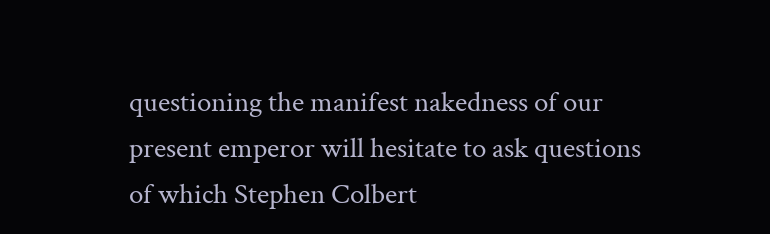questioning the manifest nakedness of our present emperor will hesitate to ask questions of which Stephen Colbert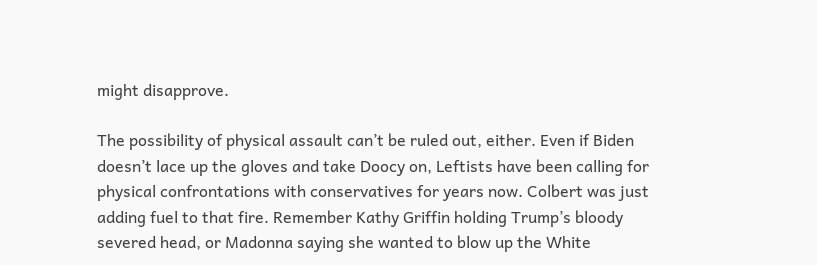might disapprove.

The possibility of physical assault can’t be ruled out, either. Even if Biden doesn’t lace up the gloves and take Doocy on, Leftists have been calling for physical confrontations with conservatives for years now. Colbert was just adding fuel to that fire. Remember Kathy Griffin holding Trump’s bloody severed head, or Madonna saying she wanted to blow up the White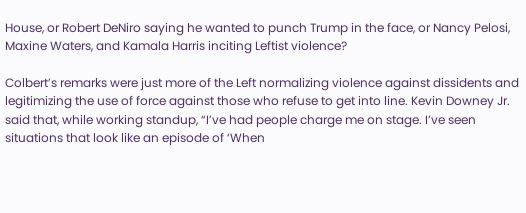House, or Robert DeNiro saying he wanted to punch Trump in the face, or Nancy Pelosi, Maxine Waters, and Kamala Harris inciting Leftist violence?

Colbert’s remarks were just more of the Left normalizing violence against dissidents and legitimizing the use of force against those who refuse to get into line. Kevin Downey Jr. said that, while working standup, “I’ve had people charge me on stage. I’ve seen situations that look like an episode of ‘When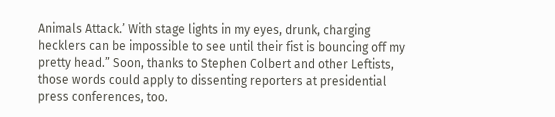Animals Attack.’ With stage lights in my eyes, drunk, charging hecklers can be impossible to see until their fist is bouncing off my pretty head.” Soon, thanks to Stephen Colbert and other Leftists, those words could apply to dissenting reporters at presidential press conferences, too.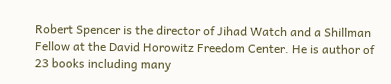Robert Spencer is the director of Jihad Watch and a Shillman Fellow at the David Horowitz Freedom Center. He is author of 23 books including many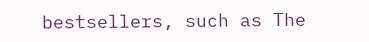bestsellers, such as The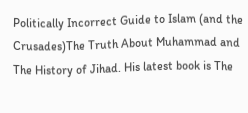Politically Incorrect Guide to Islam (and the Crusades)The Truth About Muhammad and The History of Jihad. His latest book is The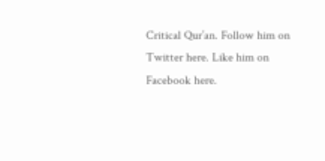Critical Qur’an. Follow him on Twitter here. Like him on Facebook here.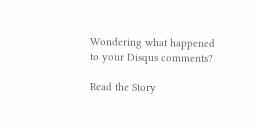Wondering what happened to your Disqus comments?

Read the Story